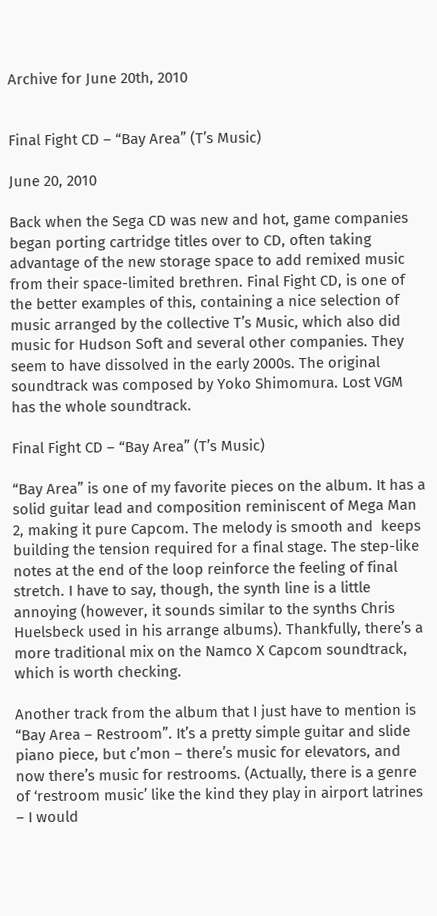Archive for June 20th, 2010


Final Fight CD – “Bay Area” (T’s Music)

June 20, 2010

Back when the Sega CD was new and hot, game companies began porting cartridge titles over to CD, often taking advantage of the new storage space to add remixed music from their space-limited brethren. Final Fight CD, is one of the better examples of this, containing a nice selection of music arranged by the collective T’s Music, which also did music for Hudson Soft and several other companies. They seem to have dissolved in the early 2000s. The original soundtrack was composed by Yoko Shimomura. Lost VGM has the whole soundtrack.

Final Fight CD – “Bay Area” (T’s Music)

“Bay Area” is one of my favorite pieces on the album. It has a solid guitar lead and composition reminiscent of Mega Man 2, making it pure Capcom. The melody is smooth and  keeps building the tension required for a final stage. The step-like notes at the end of the loop reinforce the feeling of final stretch. I have to say, though, the synth line is a little annoying (however, it sounds similar to the synths Chris Huelsbeck used in his arrange albums). Thankfully, there’s a more traditional mix on the Namco X Capcom soundtrack, which is worth checking.

Another track from the album that I just have to mention is “Bay Area – Restroom”. It’s a pretty simple guitar and slide piano piece, but c’mon – there’s music for elevators, and now there’s music for restrooms. (Actually, there is a genre of ‘restroom music’ like the kind they play in airport latrines – I would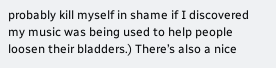probably kill myself in shame if I discovered my music was being used to help people loosen their bladders.) There’s also a nice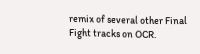remix of several other Final Fight tracks on OCR.